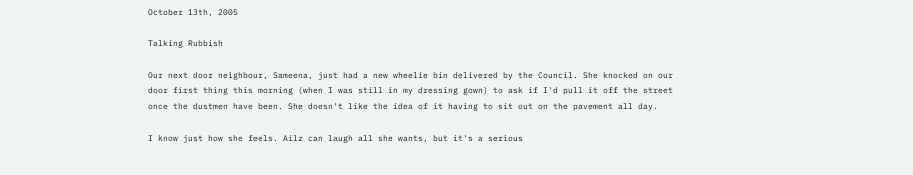October 13th, 2005

Talking Rubbish

Our next door neighbour, Sameena, just had a new wheelie bin delivered by the Council. She knocked on our door first thing this morning (when I was still in my dressing gown) to ask if I'd pull it off the street once the dustmen have been. She doesn't like the idea of it having to sit out on the pavement all day.

I know just how she feels. Ailz can laugh all she wants, but it's a serious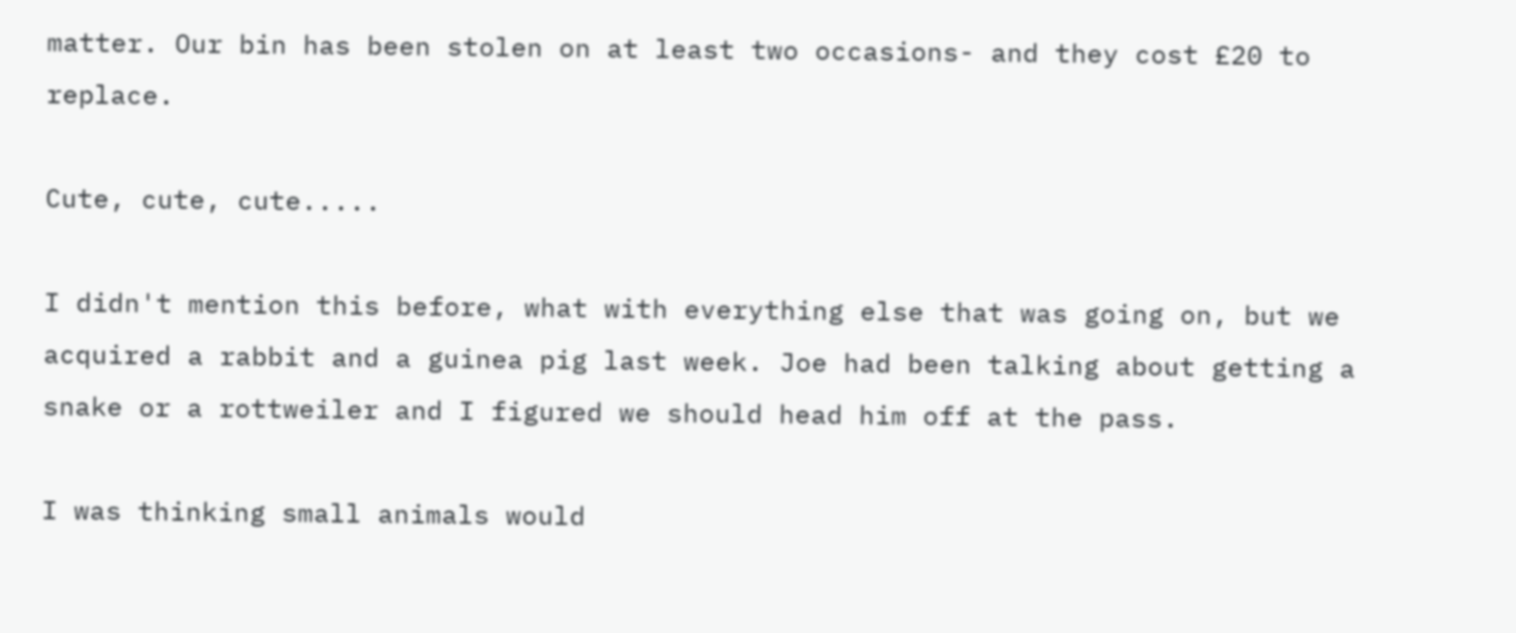matter. Our bin has been stolen on at least two occasions- and they cost £20 to replace.

Cute, cute, cute.....

I didn't mention this before, what with everything else that was going on, but we acquired a rabbit and a guinea pig last week. Joe had been talking about getting a snake or a rottweiler and I figured we should head him off at the pass.

I was thinking small animals would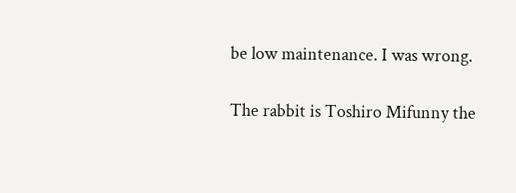be low maintenance. I was wrong.

The rabbit is Toshiro Mifunny the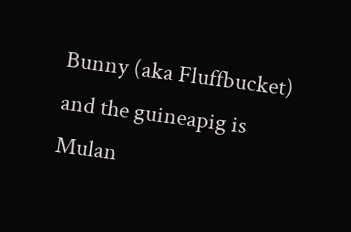Bunny (aka Fluffbucket) and the guineapig is Mulan